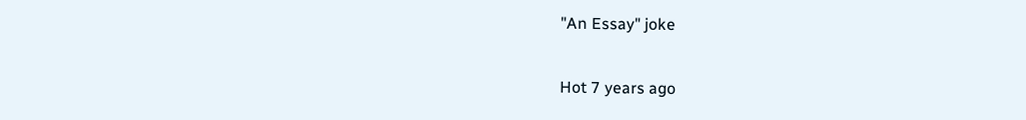"An Essay" joke

Hot 7 years ago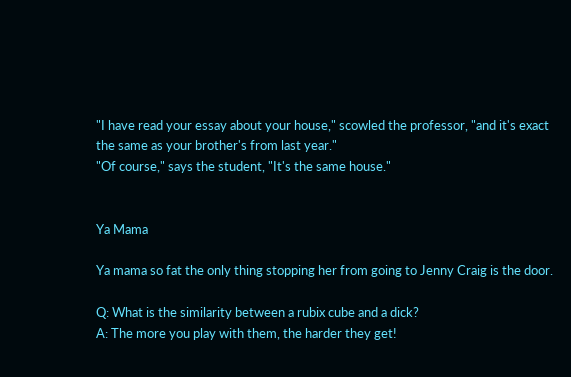"I have read your essay about your house," scowled the professor, "and it's exact the same as your brother's from last year."
"Of course," says the student, "It's the same house."


Ya Mama

Ya mama so fat the only thing stopping her from going to Jenny Craig is the door.

Q: What is the similarity between a rubix cube and a dick?
A: The more you play with them, the harder they get!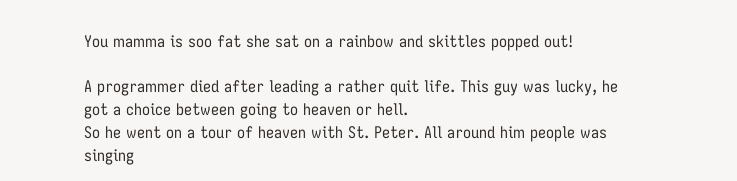You mamma is soo fat she sat on a rainbow and skittles popped out!

A programmer died after leading a rather quit life. This guy was lucky, he got a choice between going to heaven or hell.
So he went on a tour of heaven with St. Peter. All around him people was singing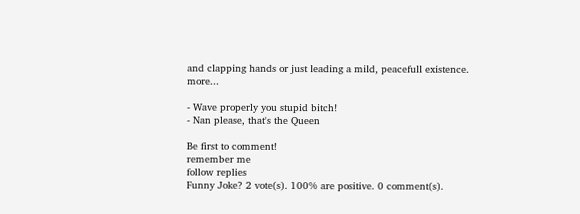and clapping hands or just leading a mild, peacefull existence. more...

- Wave properly you stupid bitch!
- Nan please, that's the Queen

Be first to comment!
remember me
follow replies
Funny Joke? 2 vote(s). 100% are positive. 0 comment(s).